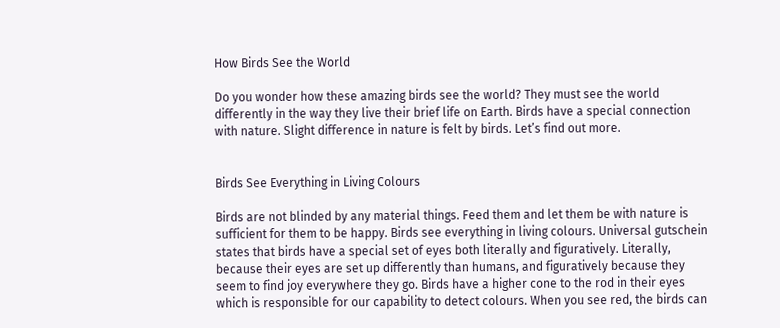How Birds See the World

Do you wonder how these amazing birds see the world? They must see the world differently in the way they live their brief life on Earth. Birds have a special connection with nature. Slight difference in nature is felt by birds. Let’s find out more.


Birds See Everything in Living Colours

Birds are not blinded by any material things. Feed them and let them be with nature is sufficient for them to be happy. Birds see everything in living colours. Universal gutschein states that birds have a special set of eyes both literally and figuratively. Literally, because their eyes are set up differently than humans, and figuratively because they seem to find joy everywhere they go. Birds have a higher cone to the rod in their eyes which is responsible for our capability to detect colours. When you see red, the birds can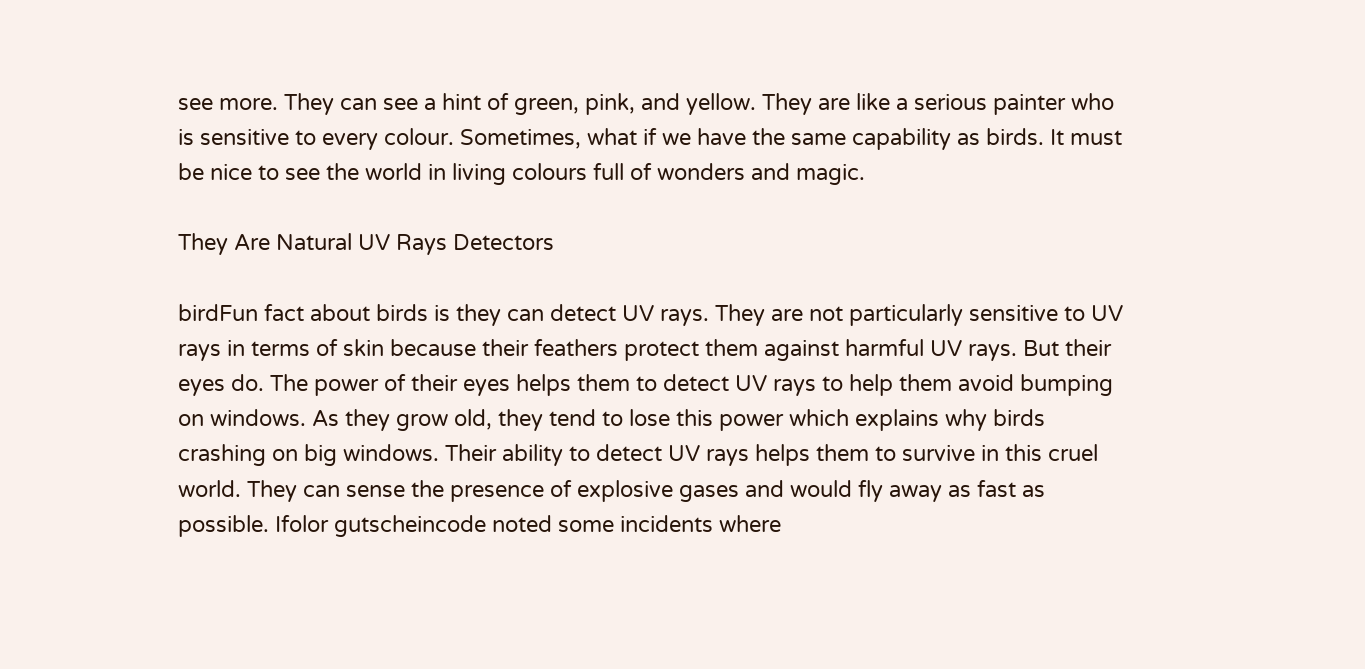see more. They can see a hint of green, pink, and yellow. They are like a serious painter who is sensitive to every colour. Sometimes, what if we have the same capability as birds. It must be nice to see the world in living colours full of wonders and magic.

They Are Natural UV Rays Detectors

birdFun fact about birds is they can detect UV rays. They are not particularly sensitive to UV rays in terms of skin because their feathers protect them against harmful UV rays. But their eyes do. The power of their eyes helps them to detect UV rays to help them avoid bumping on windows. As they grow old, they tend to lose this power which explains why birds crashing on big windows. Their ability to detect UV rays helps them to survive in this cruel world. They can sense the presence of explosive gases and would fly away as fast as possible. Ifolor gutscheincode noted some incidents where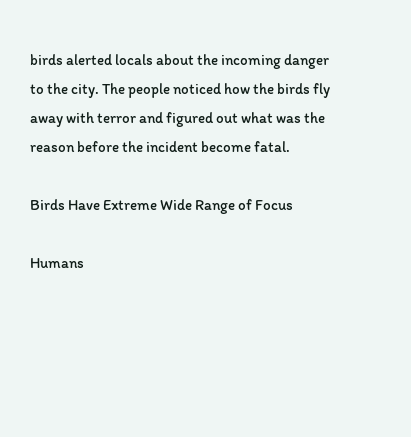birds alerted locals about the incoming danger to the city. The people noticed how the birds fly away with terror and figured out what was the reason before the incident become fatal.

Birds Have Extreme Wide Range of Focus

Humans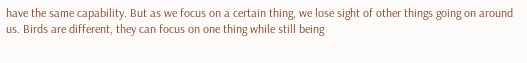have the same capability. But as we focus on a certain thing, we lose sight of other things going on around us. Birds are different, they can focus on one thing while still being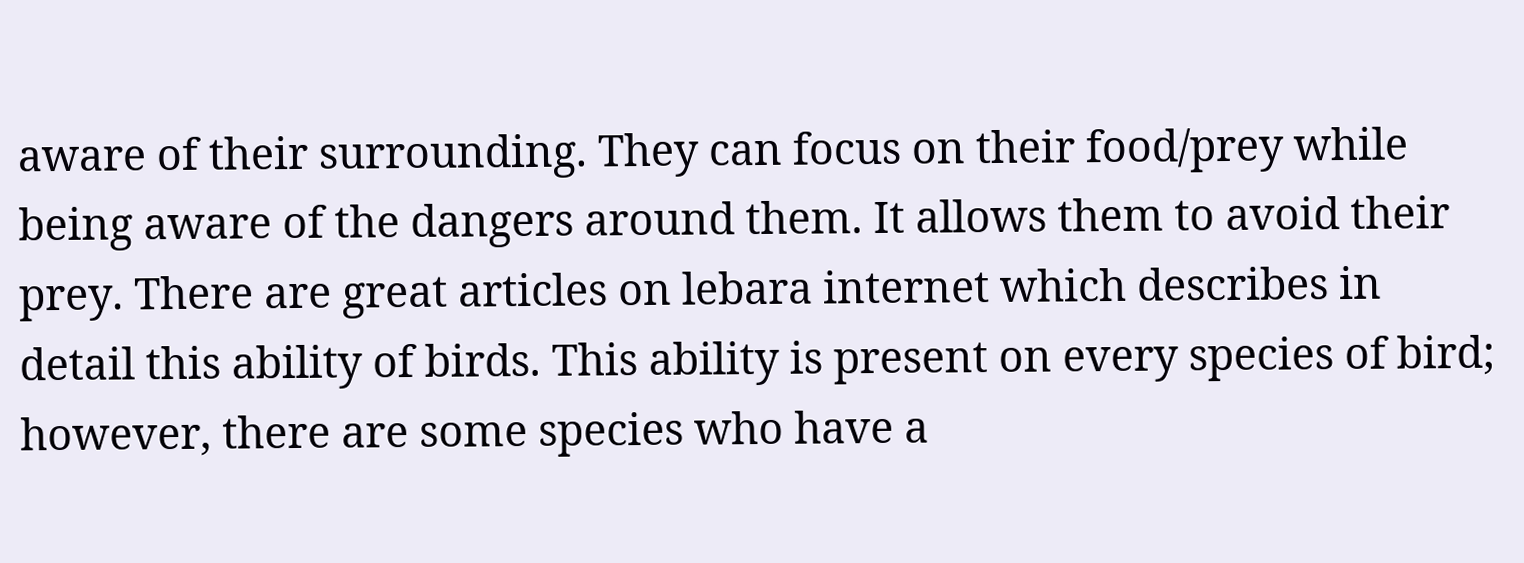aware of their surrounding. They can focus on their food/prey while being aware of the dangers around them. It allows them to avoid their prey. There are great articles on lebara internet which describes in detail this ability of birds. This ability is present on every species of bird; however, there are some species who have a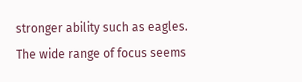stronger ability such as eagles. The wide range of focus seems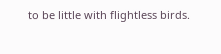to be little with flightless birds.